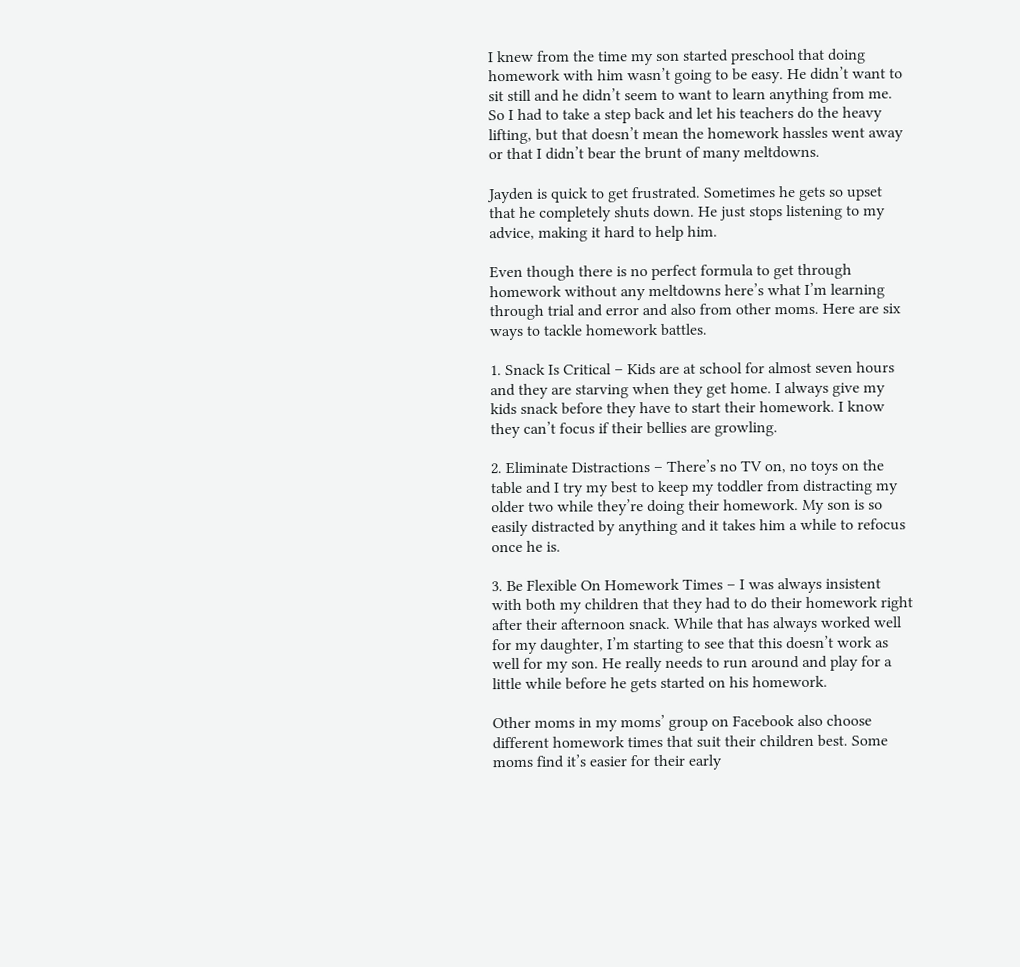I knew from the time my son started preschool that doing homework with him wasn’t going to be easy. He didn’t want to sit still and he didn’t seem to want to learn anything from me. So I had to take a step back and let his teachers do the heavy lifting, but that doesn’t mean the homework hassles went away or that I didn’t bear the brunt of many meltdowns.

Jayden is quick to get frustrated. Sometimes he gets so upset that he completely shuts down. He just stops listening to my advice, making it hard to help him.

Even though there is no perfect formula to get through homework without any meltdowns here’s what I’m learning through trial and error and also from other moms. Here are six ways to tackle homework battles.

1. Snack Is Critical – Kids are at school for almost seven hours and they are starving when they get home. I always give my kids snack before they have to start their homework. I know they can’t focus if their bellies are growling.

2. Eliminate Distractions – There’s no TV on, no toys on the table and I try my best to keep my toddler from distracting my older two while they’re doing their homework. My son is so easily distracted by anything and it takes him a while to refocus once he is.

3. Be Flexible On Homework Times – I was always insistent with both my children that they had to do their homework right after their afternoon snack. While that has always worked well for my daughter, I’m starting to see that this doesn’t work as well for my son. He really needs to run around and play for a little while before he gets started on his homework.

Other moms in my moms’ group on Facebook also choose different homework times that suit their children best. Some moms find it’s easier for their early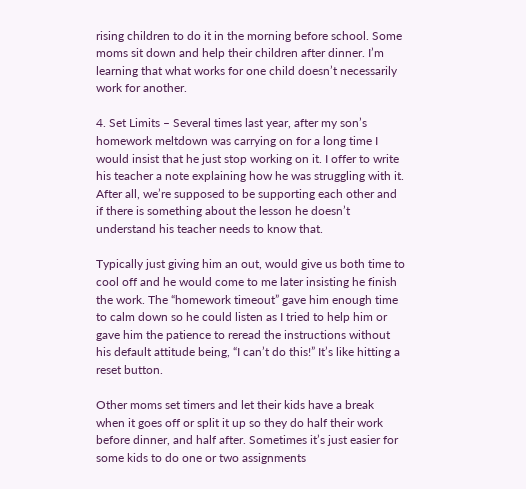rising children to do it in the morning before school. Some moms sit down and help their children after dinner. I’m learning that what works for one child doesn’t necessarily work for another.

4. Set Limits – Several times last year, after my son’s homework meltdown was carrying on for a long time I would insist that he just stop working on it. I offer to write his teacher a note explaining how he was struggling with it. After all, we’re supposed to be supporting each other and if there is something about the lesson he doesn’t understand his teacher needs to know that.

Typically just giving him an out, would give us both time to cool off and he would come to me later insisting he finish the work. The “homework timeout” gave him enough time to calm down so he could listen as I tried to help him or gave him the patience to reread the instructions without his default attitude being, “I can’t do this!” It’s like hitting a reset button.

Other moms set timers and let their kids have a break when it goes off or split it up so they do half their work before dinner, and half after. Sometimes it’s just easier for some kids to do one or two assignments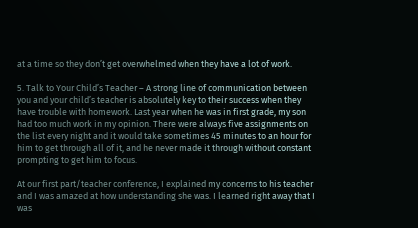at a time so they don’t get overwhelmed when they have a lot of work.

5. Talk to Your Child’s Teacher – A strong line of communication between you and your child’s teacher is absolutely key to their success when they have trouble with homework. Last year when he was in first grade, my son had too much work in my opinion. There were always five assignments on the list every night and it would take sometimes 45 minutes to an hour for him to get through all of it, and he never made it through without constant prompting to get him to focus.

At our first part/teacher conference, I explained my concerns to his teacher and I was amazed at how understanding she was. I learned right away that I was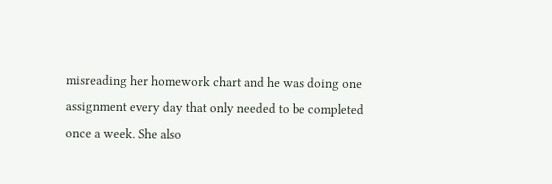misreading her homework chart and he was doing one assignment every day that only needed to be completed once a week. She also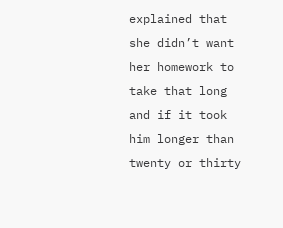explained that she didn’t want her homework to take that long and if it took him longer than twenty or thirty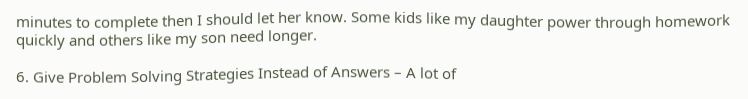minutes to complete then I should let her know. Some kids like my daughter power through homework quickly and others like my son need longer.

6. Give Problem Solving Strategies Instead of Answers – A lot of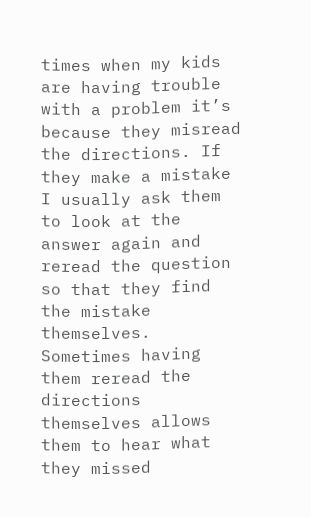times when my kids are having trouble with a problem it’s because they misread the directions. If they make a mistake I usually ask them to look at the answer again and reread the question so that they find the mistake themselves. Sometimes having them reread the directions themselves allows them to hear what they missed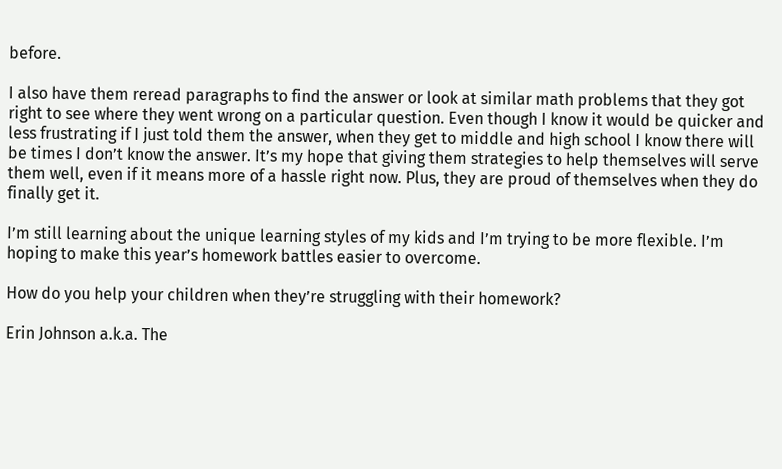before.

I also have them reread paragraphs to find the answer or look at similar math problems that they got right to see where they went wrong on a particular question. Even though I know it would be quicker and less frustrating if I just told them the answer, when they get to middle and high school I know there will be times I don’t know the answer. It’s my hope that giving them strategies to help themselves will serve them well, even if it means more of a hassle right now. Plus, they are proud of themselves when they do finally get it.

I’m still learning about the unique learning styles of my kids and I’m trying to be more flexible. I’m hoping to make this year’s homework battles easier to overcome.

How do you help your children when they’re struggling with their homework?

Erin Johnson a.k.a. The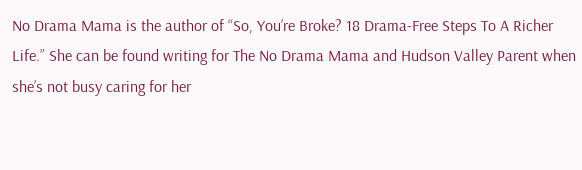No Drama Mama is the author of “So, You’re Broke? 18 Drama-Free Steps To A Richer Life.” She can be found writing for The No Drama Mama and Hudson Valley Parent when she’s not busy caring for her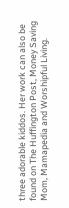three adorable kiddos. Her work can also be found on The Huffington Post, Money Saving Mom, Mamapedia and Worshipful Living.